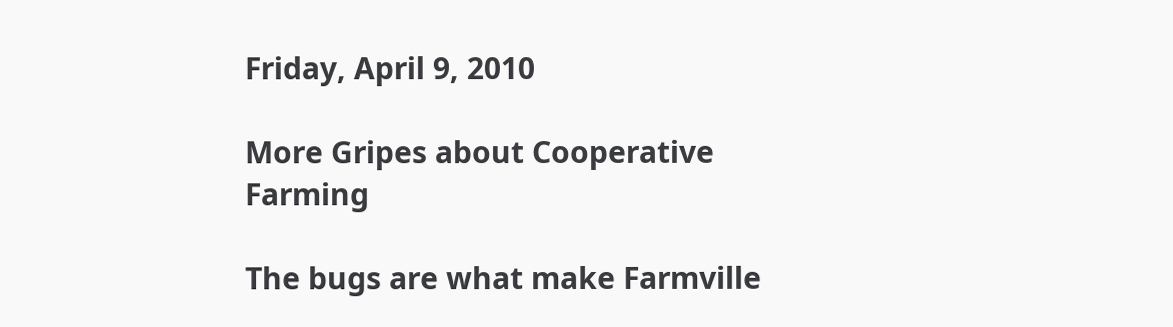Friday, April 9, 2010

More Gripes about Cooperative Farming

The bugs are what make Farmville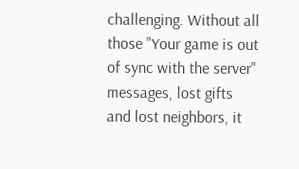challenging. Without all those "Your game is out of sync with the server" messages, lost gifts and lost neighbors, it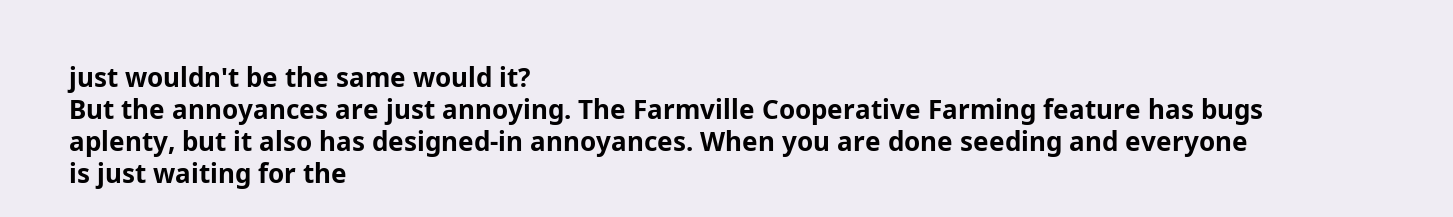just wouldn't be the same would it?
But the annoyances are just annoying. The Farmville Cooperative Farming feature has bugs aplenty, but it also has designed-in annoyances. When you are done seeding and everyone is just waiting for the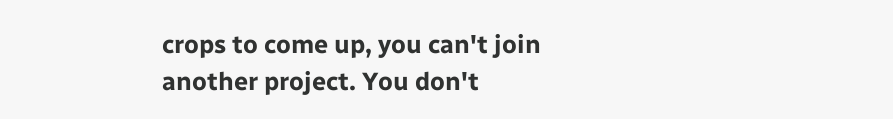crops to come up, you can't join another project. You don't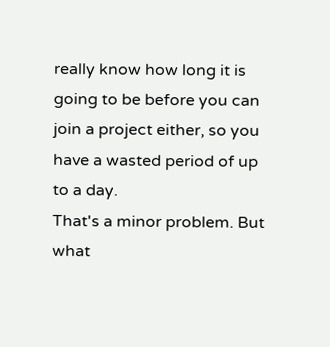really know how long it is going to be before you can join a project either, so you have a wasted period of up to a day.
That's a minor problem. But what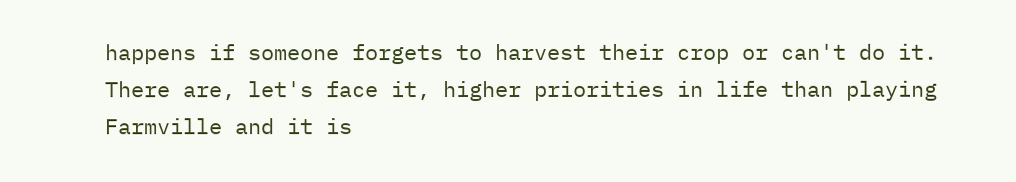happens if someone forgets to harvest their crop or can't do it. There are, let's face it, higher priorities in life than playing Farmville and it is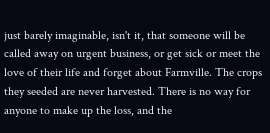just barely imaginable, isn't it, that someone will be called away on urgent business, or get sick or meet the love of their life and forget about Farmville. The crops they seeded are never harvested. There is no way for anyone to make up the loss, and the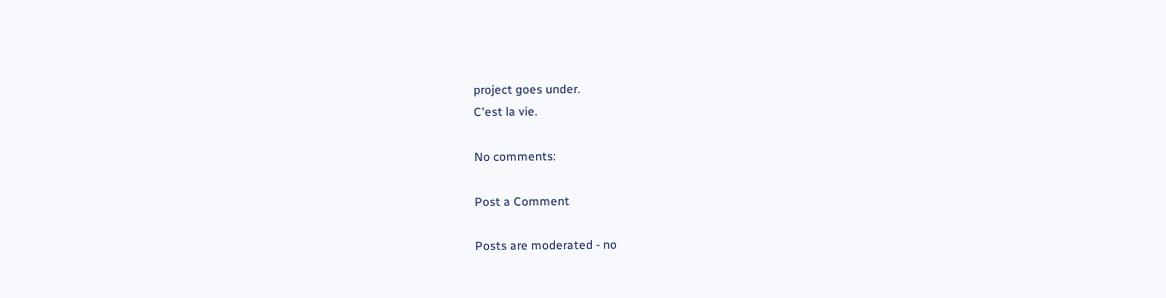project goes under.
C'est la vie.

No comments:

Post a Comment

Posts are moderated - no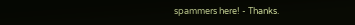spammers here! - Thanks.